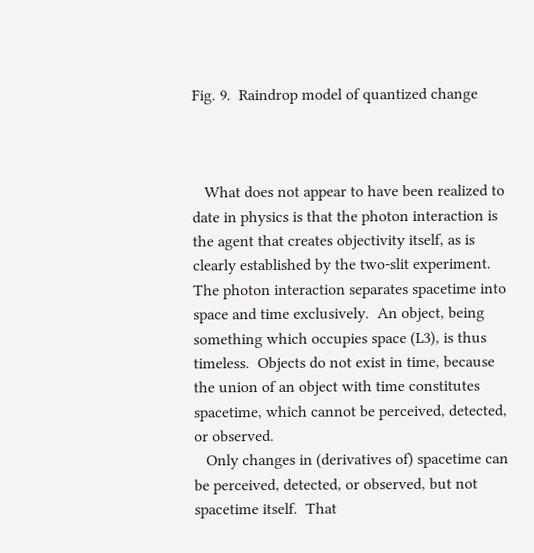Fig. 9.  Raindrop model of quantized change



   What does not appear to have been realized to date in physics is that the photon interaction is the agent that creates objectivity itself, as is clearly established by the two-slit experiment.  The photon interaction separates spacetime into space and time exclusively.  An object, being something which occupies space (L3), is thus timeless.  Objects do not exist in time, because the union of an object with time constitutes spacetime, which cannot be perceived, detected, or observed.
   Only changes in (derivatives of) spacetime can be perceived, detected, or observed, but not spacetime itself.  That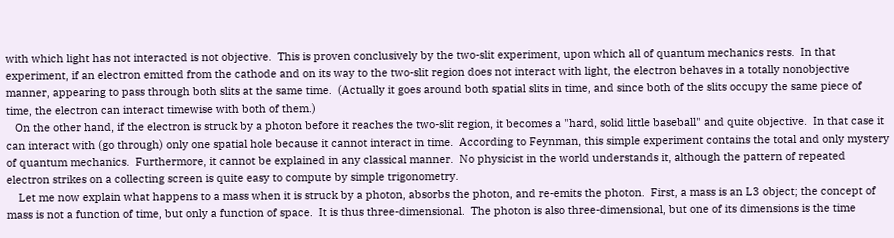with which light has not interacted is not objective.  This is proven conclusively by the two-slit experiment, upon which all of quantum mechanics rests.  In that experiment, if an electron emitted from the cathode and on its way to the two-slit region does not interact with light, the electron behaves in a totally nonobjective manner, appearing to pass through both slits at the same time.  (Actually it goes around both spatial slits in time, and since both of the slits occupy the same piece of time, the electron can interact timewise with both of them.)
   On the other hand, if the electron is struck by a photon before it reaches the two-slit region, it becomes a "hard, solid little baseball" and quite objective.  In that case it can interact with (go through) only one spatial hole because it cannot interact in time.  According to Feynman, this simple experiment contains the total and only mystery of quantum mechanics.  Furthermore, it cannot be explained in any classical manner.  No physicist in the world understands it, although the pattern of repeated electron strikes on a collecting screen is quite easy to compute by simple trigonometry.
    Let me now explain what happens to a mass when it is struck by a photon, absorbs the photon, and re-emits the photon.  First, a mass is an L3 object; the concept of mass is not a function of time, but only a function of space.  It is thus three-dimensional.  The photon is also three-dimensional, but one of its dimensions is the time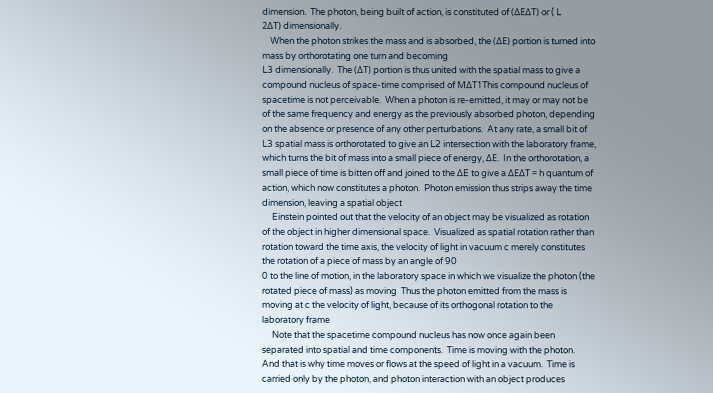dimension.  The photon, being built of action, is constituted of (ΔEΔT) or ( L
2ΔT) dimensionally.
    When the photon strikes the mass and is absorbed, the (ΔE) portion is turned into mass by orthorotating one turn and becoming
L3 dimensionally.  The (ΔT) portion is thus united with the spatial mass to give a compound nucleus of space-time comprised of MΔT1This compound nucleus of spacetime is not perceivable.  When a photon is re-emitted, it may or may not be of the same frequency and energy as the previously absorbed photon, depending on the absence or presence of any other perturbations.  At any rate, a small bit of L3 spatial mass is orthorotated to give an L2 intersection with the laboratory frame, which turns the bit of mass into a small piece of energy, ΔE.  In the orthorotation, a small piece of time is bitten off and joined to the ΔE to give a ΔEΔT = h quantum of action, which now constitutes a photon.  Photon emission thus strips away the time dimension, leaving a spatial object
     Einstein pointed out that the velocity of an object may be visualized as rotation of the object in higher dimensional space.  Visualized as spatial rotation rather than rotation toward the time axis, the velocity of light in vacuum c merely constitutes the rotation of a piece of mass by an angle of 90
0 to the line of motion, in the laboratory space in which we visualize the photon (the rotated piece of mass) as moving  Thus the photon emitted from the mass is moving at c the velocity of light, because of its orthogonal rotation to the laboratory frame
     Note that the spacetime compound nucleus has now once again been separated into spatial and time components.  Time is moving with the photon.  And that is why time moves or flows at the speed of light in a vacuum.  Time is carried only by the photon, and photon interaction with an object produces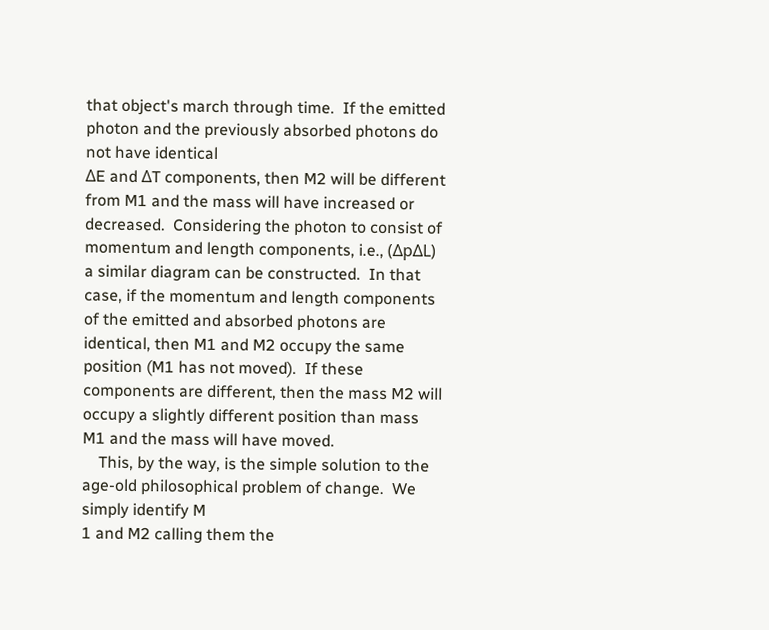that object's march through time.  If the emitted photon and the previously absorbed photons do not have identical
ΔE and ΔT components, then M2 will be different from M1 and the mass will have increased or decreased.  Considering the photon to consist of momentum and length components, i.e., (ΔpΔL)  a similar diagram can be constructed.  In that case, if the momentum and length components of the emitted and absorbed photons are identical, then M1 and M2 occupy the same position (M1 has not moved).  If these components are different, then the mass M2 will occupy a slightly different position than mass M1 and the mass will have moved.
    This, by the way, is the simple solution to the age-old philosophical problem of change.  We simply identify M
1 and M2 calling them the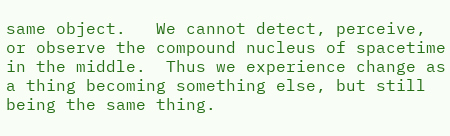same object.   We cannot detect, perceive, or observe the compound nucleus of spacetime in the middle.  Thus we experience change as a thing becoming something else, but still being the same thing.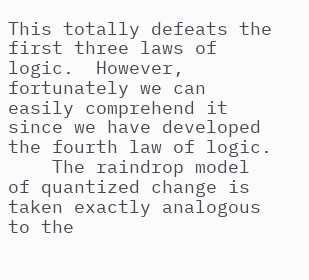This totally defeats the first three laws of logic.  However, fortunately we can easily comprehend it since we have developed the fourth law of logic.
    The raindrop model of quantized change is taken exactly analogous to the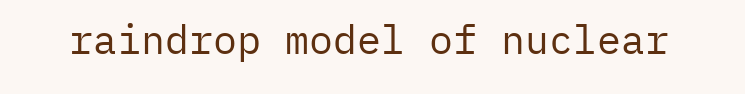raindrop model of nuclear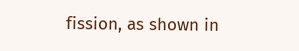fission, as shown in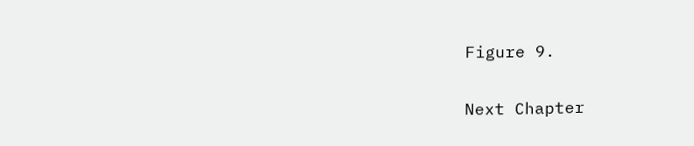Figure 9.

Next Chapter